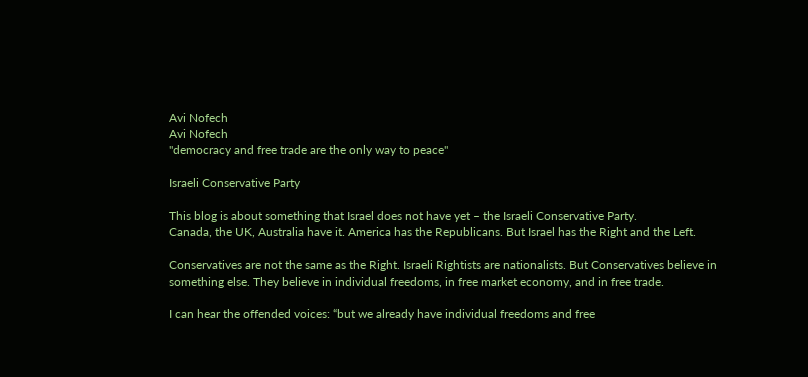Avi Nofech
Avi Nofech
"democracy and free trade are the only way to peace"

Israeli Conservative Party

This blog is about something that Israel does not have yet – the Israeli Conservative Party.
Canada, the UK, Australia have it. America has the Republicans. But Israel has the Right and the Left.

Conservatives are not the same as the Right. Israeli Rightists are nationalists. But Conservatives believe in something else. They believe in individual freedoms, in free market economy, and in free trade.

I can hear the offended voices: “but we already have individual freedoms and free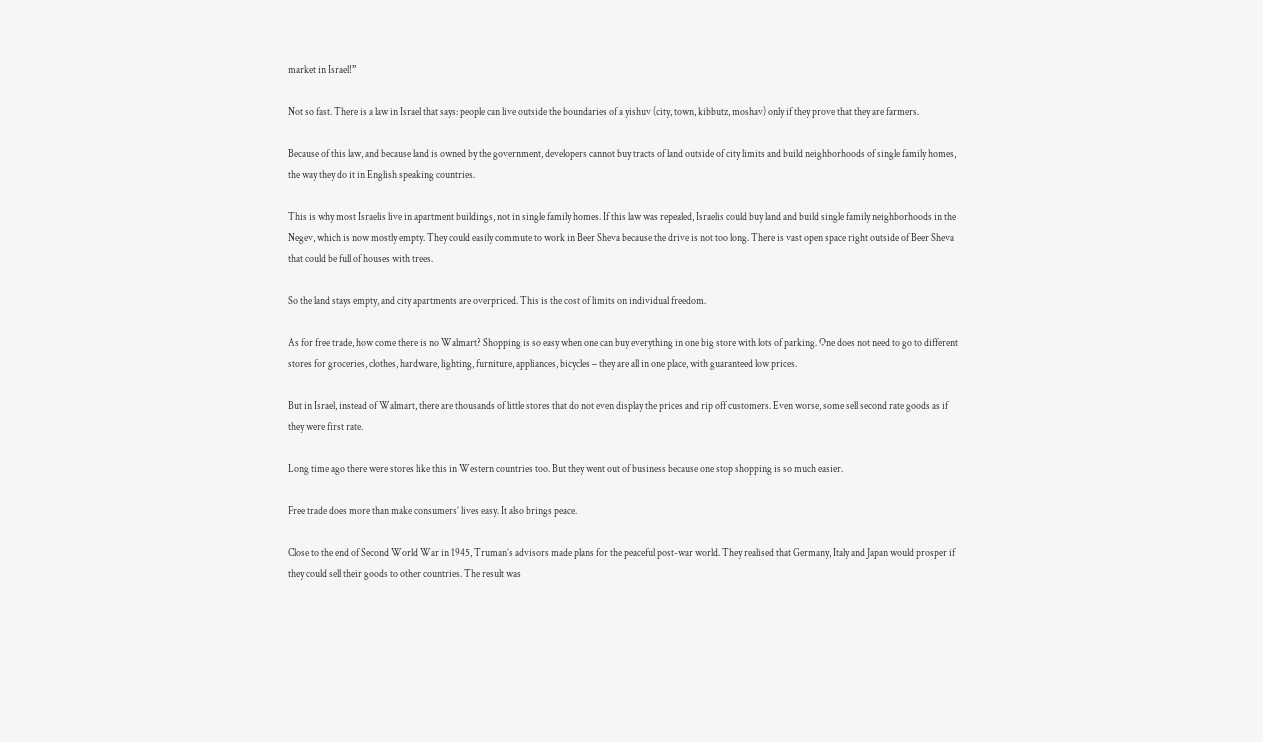market in Israel!”

Not so fast. There is a law in Israel that says: people can live outside the boundaries of a yishuv (city, town, kibbutz, moshav) only if they prove that they are farmers.

Because of this law, and because land is owned by the government, developers cannot buy tracts of land outside of city limits and build neighborhoods of single family homes, the way they do it in English speaking countries.

This is why most Israelis live in apartment buildings, not in single family homes. If this law was repealed, Israelis could buy land and build single family neighborhoods in the Negev, which is now mostly empty. They could easily commute to work in Beer Sheva because the drive is not too long. There is vast open space right outside of Beer Sheva that could be full of houses with trees.

So the land stays empty, and city apartments are overpriced. This is the cost of limits on individual freedom.

As for free trade, how come there is no Walmart? Shopping is so easy when one can buy everything in one big store with lots of parking. One does not need to go to different stores for groceries, clothes, hardware, lighting, furniture, appliances, bicycles – they are all in one place, with guaranteed low prices.

But in Israel, instead of Walmart, there are thousands of little stores that do not even display the prices and rip off customers. Even worse, some sell second rate goods as if they were first rate.

Long time ago there were stores like this in Western countries too. But they went out of business because one stop shopping is so much easier.

Free trade does more than make consumers’ lives easy. It also brings peace.

Close to the end of Second World War in 1945, Truman’s advisors made plans for the peaceful post-war world. They realised that Germany, Italy and Japan would prosper if they could sell their goods to other countries. The result was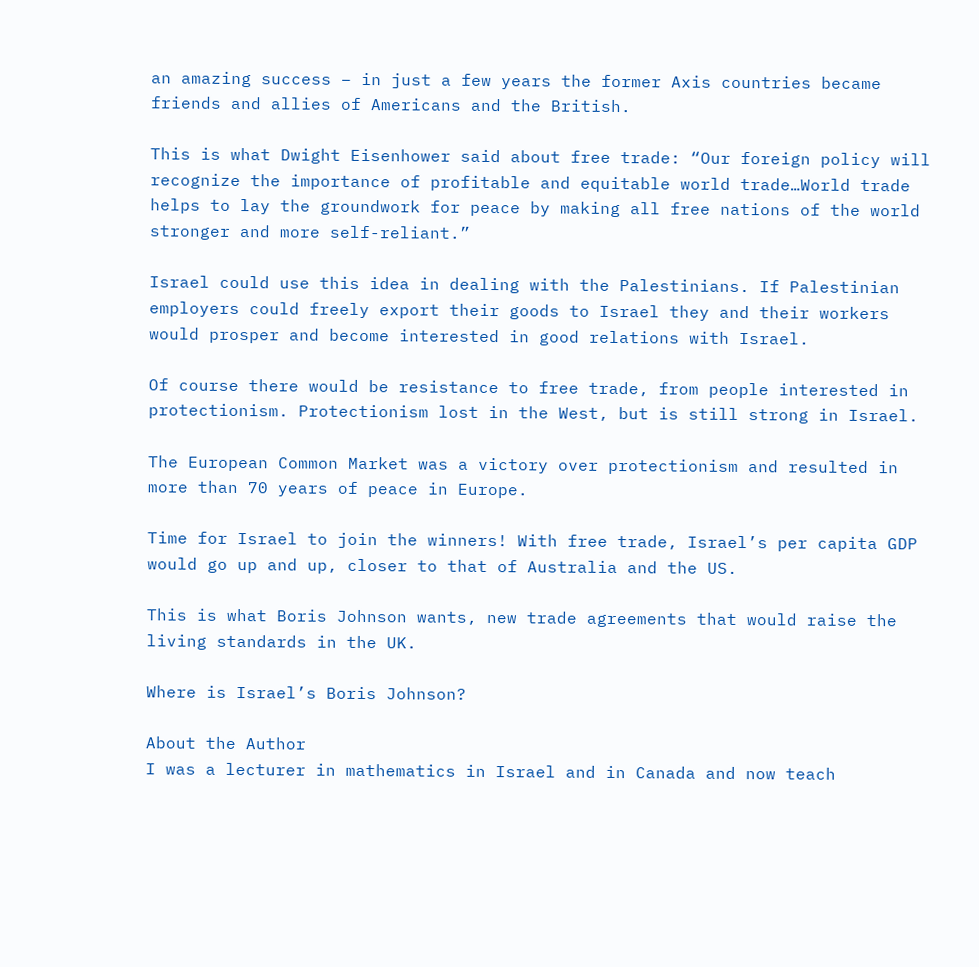an amazing success – in just a few years the former Axis countries became friends and allies of Americans and the British.

This is what Dwight Eisenhower said about free trade: “Our foreign policy will recognize the importance of profitable and equitable world trade…World trade helps to lay the groundwork for peace by making all free nations of the world stronger and more self-reliant.”

Israel could use this idea in dealing with the Palestinians. If Palestinian employers could freely export their goods to Israel they and their workers would prosper and become interested in good relations with Israel.

Of course there would be resistance to free trade, from people interested in protectionism. Protectionism lost in the West, but is still strong in Israel.

The European Common Market was a victory over protectionism and resulted in more than 70 years of peace in Europe.

Time for Israel to join the winners! With free trade, Israel’s per capita GDP would go up and up, closer to that of Australia and the US.

This is what Boris Johnson wants, new trade agreements that would raise the living standards in the UK.

Where is Israel’s Boris Johnson?

About the Author
I was a lecturer in mathematics in Israel and in Canada and now teach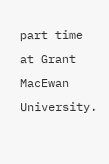part time at Grant MacEwan University.